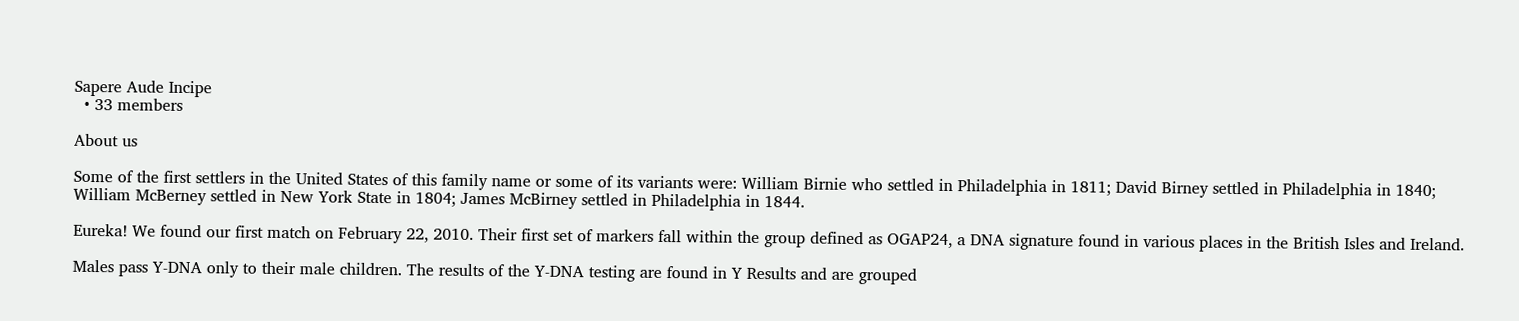Sapere Aude Incipe
  • 33 members

About us

Some of the first settlers in the United States of this family name or some of its variants were: William Birnie who settled in Philadelphia in 1811; David Birney settled in Philadelphia in 1840; William McBerney settled in New York State in 1804; James McBirney settled in Philadelphia in 1844.

Eureka! We found our first match on February 22, 2010. Their first set of markers fall within the group defined as OGAP24, a DNA signature found in various places in the British Isles and Ireland.

Males pass Y-DNA only to their male children. The results of the Y-DNA testing are found in Y Results and are grouped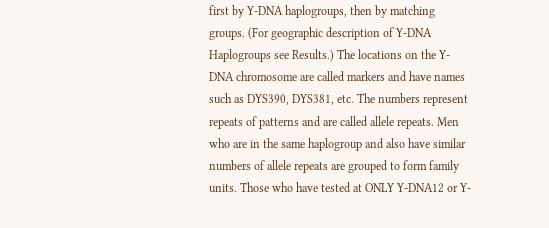first by Y-DNA haplogroups, then by matching groups. (For geographic description of Y-DNA Haplogroups see Results.) The locations on the Y-DNA chromosome are called markers and have names such as DYS390, DYS381, etc. The numbers represent repeats of patterns and are called allele repeats. Men who are in the same haplogroup and also have similar numbers of allele repeats are grouped to form family units. Those who have tested at ONLY Y-DNA12 or Y-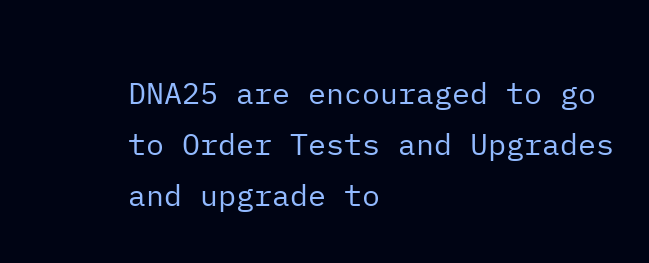DNA25 are encouraged to go to Order Tests and Upgrades and upgrade to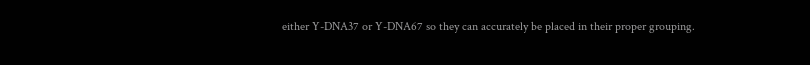either Y-DNA37 or Y-DNA67 so they can accurately be placed in their proper grouping.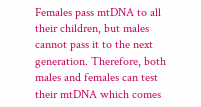Females pass mtDNA to all their children, but males cannot pass it to the next generation. Therefore, both males and females can test their mtDNA which comes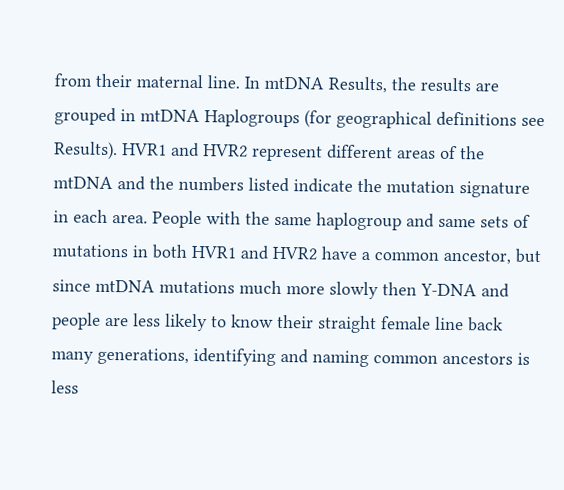from their maternal line. In mtDNA Results, the results are grouped in mtDNA Haplogroups (for geographical definitions see Results). HVR1 and HVR2 represent different areas of the mtDNA and the numbers listed indicate the mutation signature in each area. People with the same haplogroup and same sets of mutations in both HVR1 and HVR2 have a common ancestor, but since mtDNA mutations much more slowly then Y-DNA and people are less likely to know their straight female line back many generations, identifying and naming common ancestors is less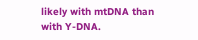likely with mtDNA than with Y-DNA.